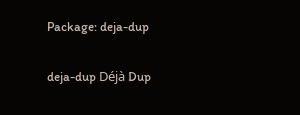Package: deja-dup

deja-dup Déjà Dup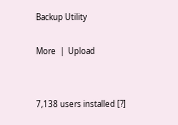Backup Utility

More  |  Upload


7,138 users installed [?]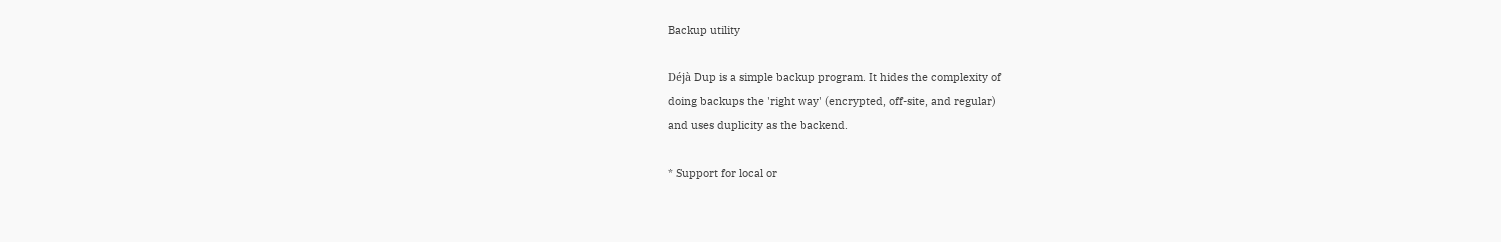Backup utility

Déjà Dup is a simple backup program. It hides the complexity of
doing backups the 'right way' (encrypted, off-site, and regular)
and uses duplicity as the backend.

* Support for local or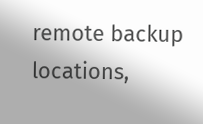remote backup locations,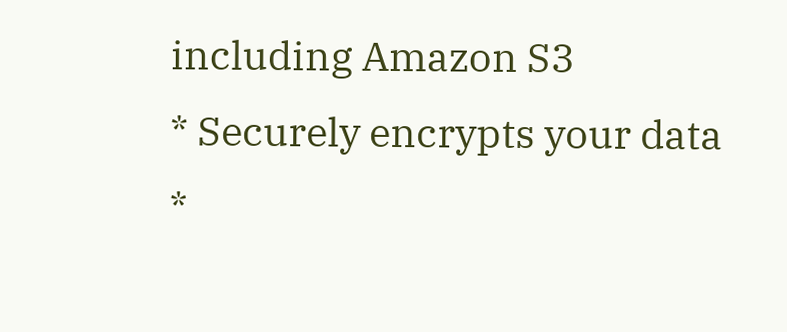including Amazon S3
* Securely encrypts your data
*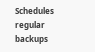Schedules regular backups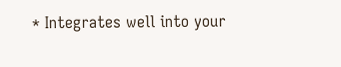* Integrates well into your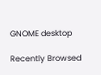GNOME desktop

Recently Browsed